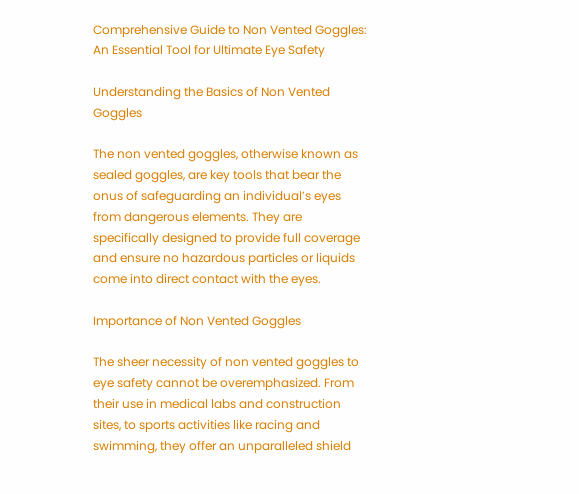Comprehensive Guide to Non Vented Goggles: An Essential Tool for Ultimate Eye Safety

Understanding the Basics of Non Vented Goggles

The non vented goggles, otherwise known as sealed goggles, are key tools that bear the onus of safeguarding an individual’s eyes from dangerous elements. They are specifically designed to provide full coverage and ensure no hazardous particles or liquids come into direct contact with the eyes.

Importance of Non Vented Goggles

The sheer necessity of non vented goggles to eye safety cannot be overemphasized. From their use in medical labs and construction sites, to sports activities like racing and swimming, they offer an unparalleled shield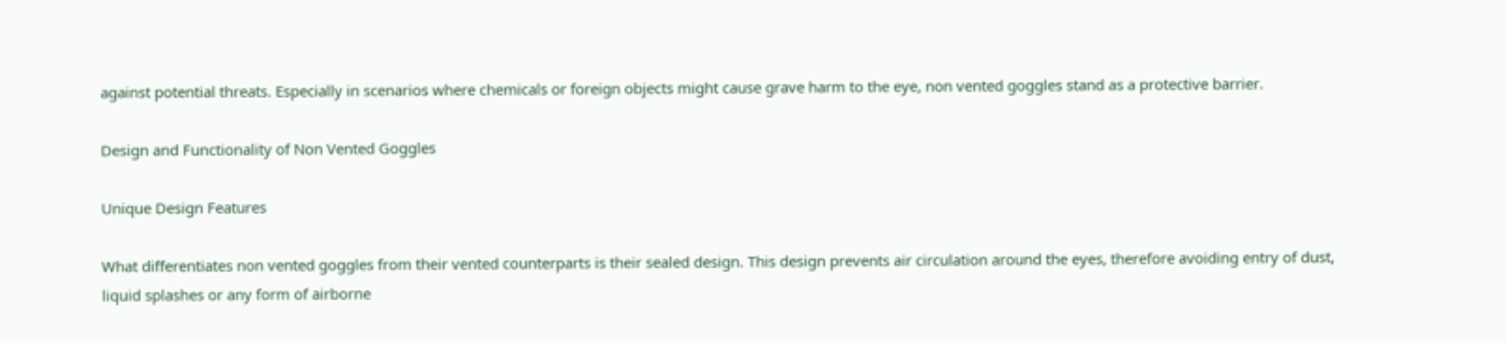against potential threats. Especially in scenarios where chemicals or foreign objects might cause grave harm to the eye, non vented goggles stand as a protective barrier.

Design and Functionality of Non Vented Goggles

Unique Design Features

What differentiates non vented goggles from their vented counterparts is their sealed design. This design prevents air circulation around the eyes, therefore avoiding entry of dust, liquid splashes or any form of airborne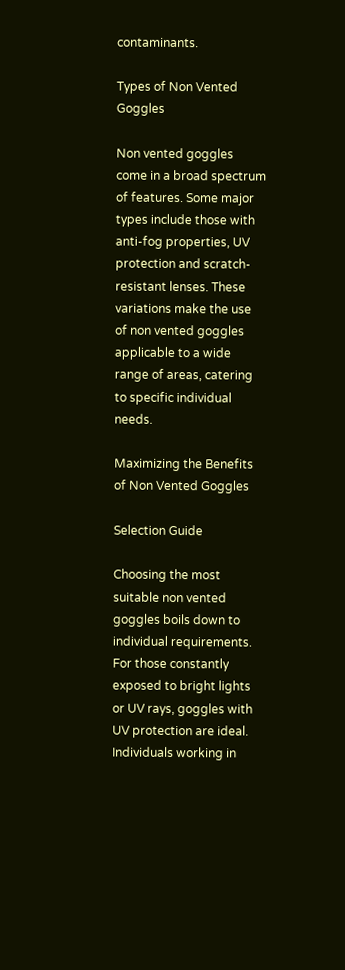contaminants.

Types of Non Vented Goggles

Non vented goggles come in a broad spectrum of features. Some major types include those with anti-fog properties, UV protection and scratch-resistant lenses. These variations make the use of non vented goggles applicable to a wide range of areas, catering to specific individual needs.

Maximizing the Benefits of Non Vented Goggles

Selection Guide

Choosing the most suitable non vented goggles boils down to individual requirements. For those constantly exposed to bright lights or UV rays, goggles with UV protection are ideal. Individuals working in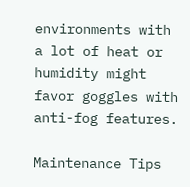environments with a lot of heat or humidity might favor goggles with anti-fog features.

Maintenance Tips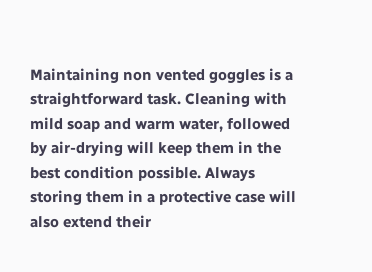Maintaining non vented goggles is a straightforward task. Cleaning with mild soap and warm water, followed by air-drying will keep them in the best condition possible. Always storing them in a protective case will also extend their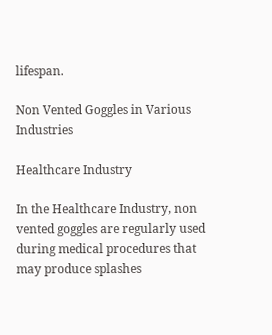lifespan.

Non Vented Goggles in Various Industries

Healthcare Industry

In the Healthcare Industry, non vented goggles are regularly used during medical procedures that may produce splashes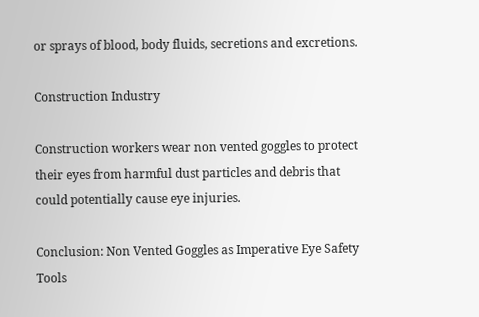or sprays of blood, body fluids, secretions and excretions.

Construction Industry

Construction workers wear non vented goggles to protect their eyes from harmful dust particles and debris that could potentially cause eye injuries.

Conclusion: Non Vented Goggles as Imperative Eye Safety Tools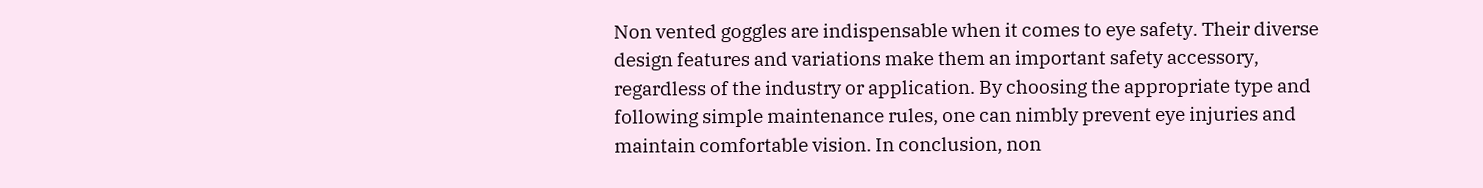Non vented goggles are indispensable when it comes to eye safety. Their diverse design features and variations make them an important safety accessory, regardless of the industry or application. By choosing the appropriate type and following simple maintenance rules, one can nimbly prevent eye injuries and maintain comfortable vision. In conclusion, non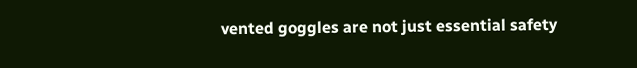vented goggles are not just essential safety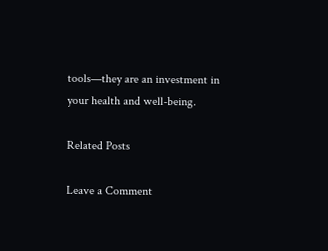tools—they are an investment in your health and well-being.

Related Posts

Leave a Comment